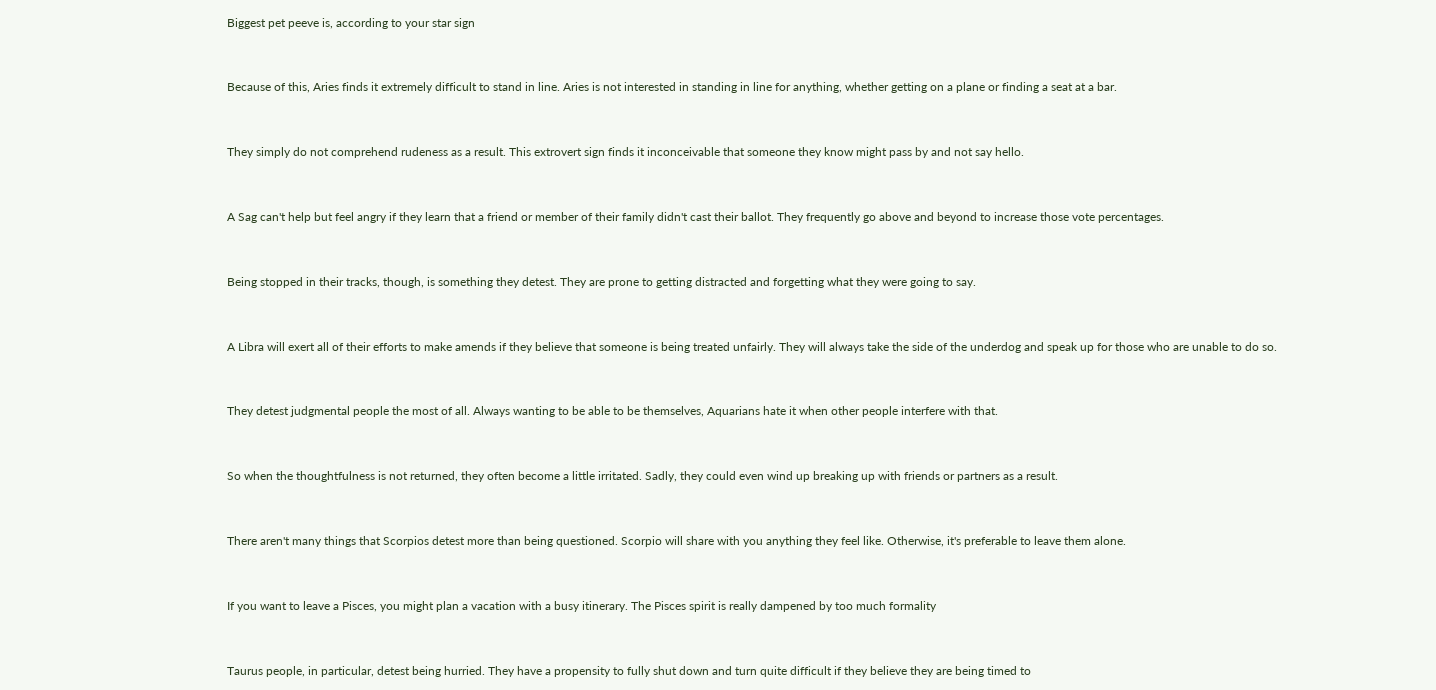Biggest pet peeve is, according to your star sign


Because of this, Aries finds it extremely difficult to stand in line. Aries is not interested in standing in line for anything, whether getting on a plane or finding a seat at a bar.


They simply do not comprehend rudeness as a result. This extrovert sign finds it inconceivable that someone they know might pass by and not say hello.


A Sag can't help but feel angry if they learn that a friend or member of their family didn't cast their ballot. They frequently go above and beyond to increase those vote percentages.


Being stopped in their tracks, though, is something they detest. They are prone to getting distracted and forgetting what they were going to say.


A Libra will exert all of their efforts to make amends if they believe that someone is being treated unfairly. They will always take the side of the underdog and speak up for those who are unable to do so.


They detest judgmental people the most of all. Always wanting to be able to be themselves, Aquarians hate it when other people interfere with that.


So when the thoughtfulness is not returned, they often become a little irritated. Sadly, they could even wind up breaking up with friends or partners as a result.


There aren't many things that Scorpios detest more than being questioned. Scorpio will share with you anything they feel like. Otherwise, it's preferable to leave them alone.


If you want to leave a Pisces, you might plan a vacation with a busy itinerary. The Pisces spirit is really dampened by too much formality


Taurus people, in particular, detest being hurried. They have a propensity to fully shut down and turn quite difficult if they believe they are being timed to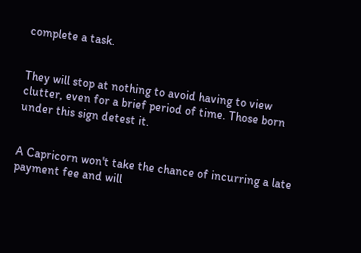complete a task.


They will stop at nothing to avoid having to view clutter, even for a brief period of time. Those born under this sign detest it.


A Capricorn won't take the chance of incurring a late payment fee and will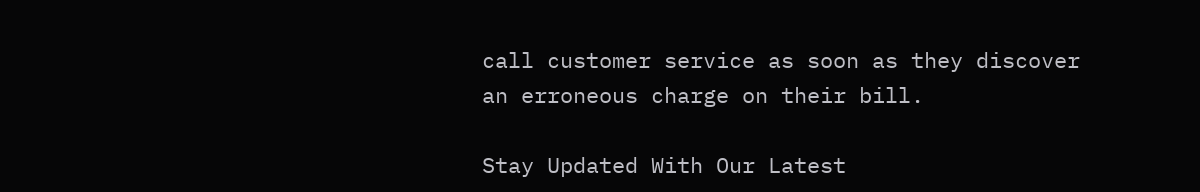call customer service as soon as they discover an erroneous charge on their bill.

Stay Updated With Our Latest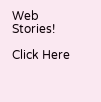Web Stories!

Click Here